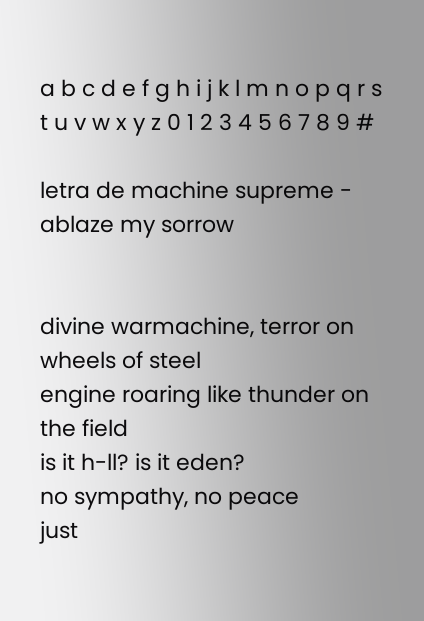a b c d e f g h i j k l m n o p q r s t u v w x y z 0 1 2 3 4 5 6 7 8 9 #

letra de machine supreme - ablaze my sorrow


divine warmachine, terror on wheels of steel
engine roaring like thunder on the field
is it h-ll? is it eden?
no sympathy, no peace
just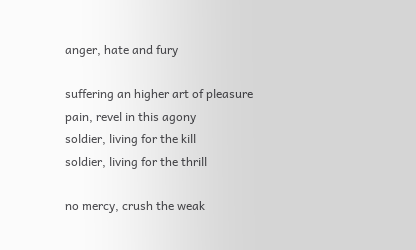anger, hate and fury

suffering an higher art of pleasure
pain, revel in this agony
soldier, living for the kill
soldier, living for the thrill

no mercy, crush the weak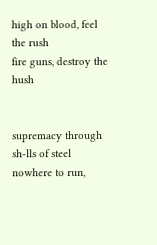high on blood, feel the rush
fire guns, destroy the hush


supremacy through sh-lls of steel
nowhere to run,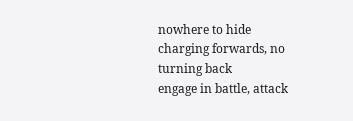nowhere to hide
charging forwards, no turning back
engage in battle, attack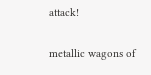attack!

metallic wagons of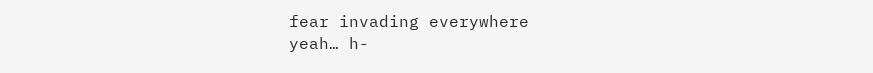fear invading everywhere
yeah… h-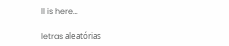ll is here…

letras aleatórias